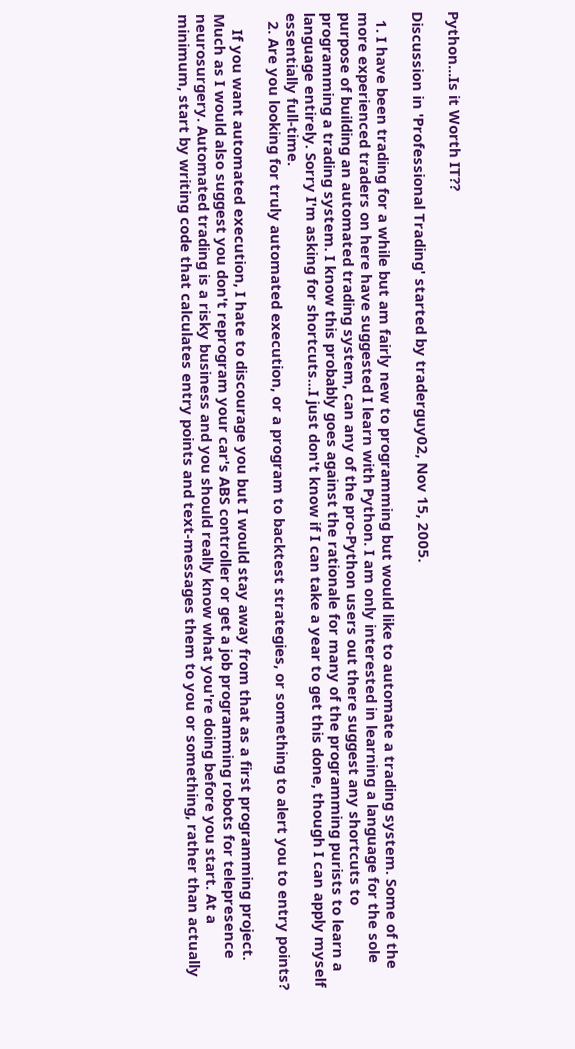Python...Is it Worth IT??

Discussion in 'Professional Trading' started by traderguy02, Nov 15, 2005.

  1. I have been trading for a while but am fairly new to programming but would like to automate a trading system. Some of the more experienced traders on here have suggested I learn with Python. I am only interested in learning a language for the sole purpose of building an automated trading system, can any of the pro-Python users out there suggest any shortcuts to programming a trading system. I know this probably goes against the rationale for many of the programming purists to learn a language entirely. Sorry I'm asking for shortcuts...I just don't know if I can take a year to get this done, though I can apply myself essentially full-time.
  2. Are you looking for truly automated execution, or a program to backtest strategies, or something to alert you to entry points?

    If you want automated execution, I hate to discourage you but I would stay away from that as a first programming project. Much as I would also suggest you don't reprogram your car's ABS controller or get a job programming robots for telepresence neurosurgery. Automated trading is a risky business and you should really know what you're doing before you start. At a minimum, start by writing code that calculates entry points and text-messages them to you or something, rather than actually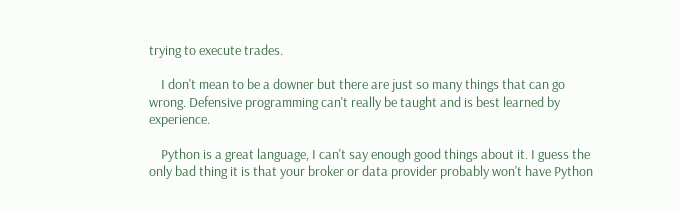trying to execute trades.

    I don't mean to be a downer but there are just so many things that can go wrong. Defensive programming can't really be taught and is best learned by experience.

    Python is a great language, I can't say enough good things about it. I guess the only bad thing it is that your broker or data provider probably won't have Python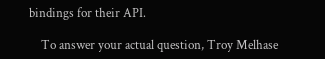bindings for their API.

    To answer your actual question, Troy Melhase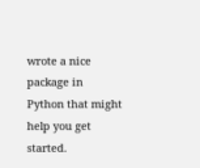wrote a nice package in Python that might help you get started.